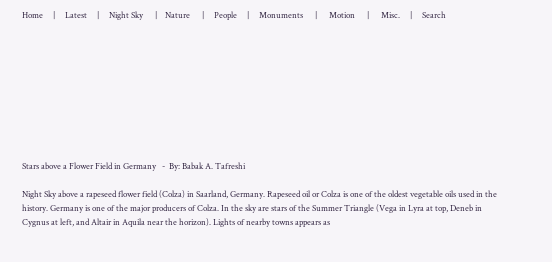Home     |     Latest     |     Night Sky      |    Nature      |     People     |     Monuments      |      Motion      |      Misc.     |     Search










Stars above a Flower Field in Germany   -  By: Babak A. Tafreshi

Night Sky above a rapeseed flower field (Colza) in Saarland, Germany. Rapeseed oil or Colza is one of the oldest vegetable oils used in the history. Germany is one of the major producers of Colza. In the sky are stars of the Summer Triangle (Vega in Lyra at top, Deneb in Cygnus at left, and Altair in Aquila near the horizon). Lights of nearby towns appears as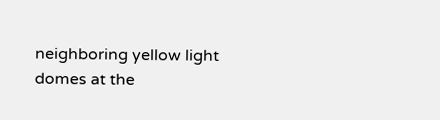neighboring yellow light domes at the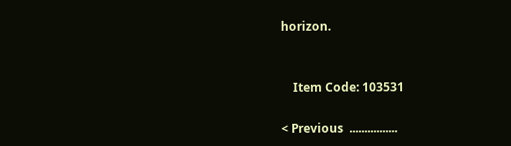horizon.


    Item Code: 103531

< Previous  ................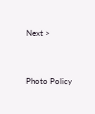Next >




Photo Policy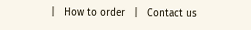|   How to order   |   Contact us